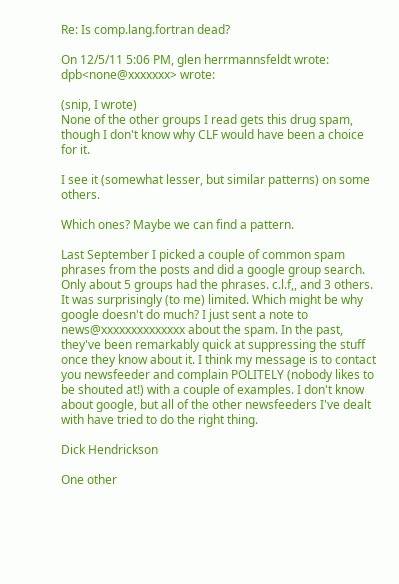Re: Is comp.lang.fortran dead?

On 12/5/11 5:06 PM, glen herrmannsfeldt wrote:
dpb<none@xxxxxxx> wrote:

(snip, I wrote)
None of the other groups I read gets this drug spam,
though I don't know why CLF would have been a choice for it.

I see it (somewhat lesser, but similar patterns) on some others.

Which ones? Maybe we can find a pattern.

Last September I picked a couple of common spam phrases from the posts and did a google group search. Only about 5 groups had the phrases. c.l.f,, and 3 others. It was surprisingly (to me) limited. Which might be why google doesn't do much? I just sent a note to news@xxxxxxxxxxxxxx about the spam. In the past, they've been remarkably quick at suppressing the stuff once they know about it. I think my message is to contact you newsfeeder and complain POLITELY (nobody likes to be shouted at!) with a couple of examples. I don't know about google, but all of the other newsfeeders I've dealt with have tried to do the right thing.

Dick Hendrickson

One other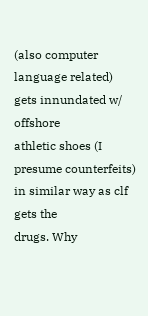(also computer language related) gets innundated w/ offshore
athletic shoes (I presume counterfeits) in similar way as clf gets the
drugs. Why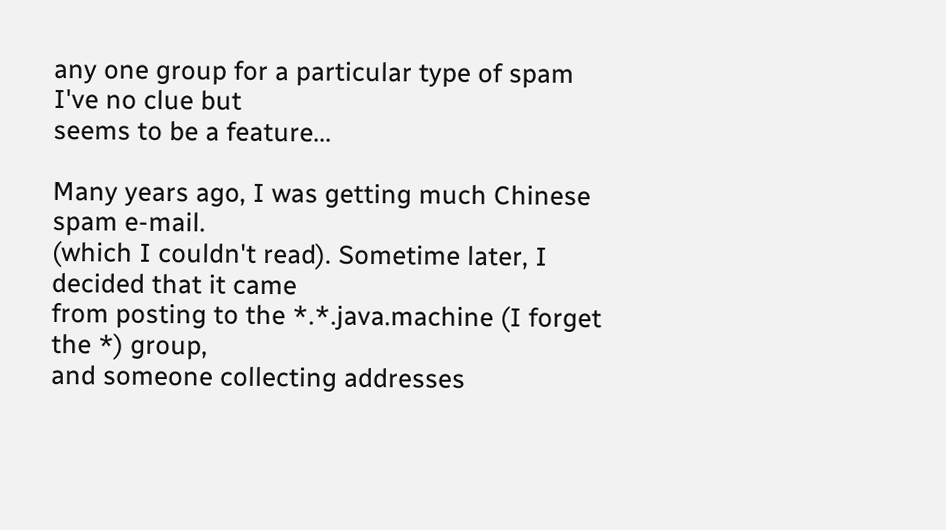any one group for a particular type of spam I've no clue but
seems to be a feature...

Many years ago, I was getting much Chinese spam e-mail.
(which I couldn't read). Sometime later, I decided that it came
from posting to the *.*.java.machine (I forget the *) group,
and someone collecting addresses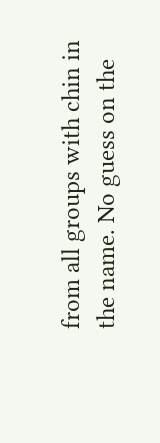from all groups with chin in
the name. No guess on the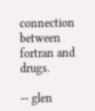connection between fortran and drugs.

-- glen